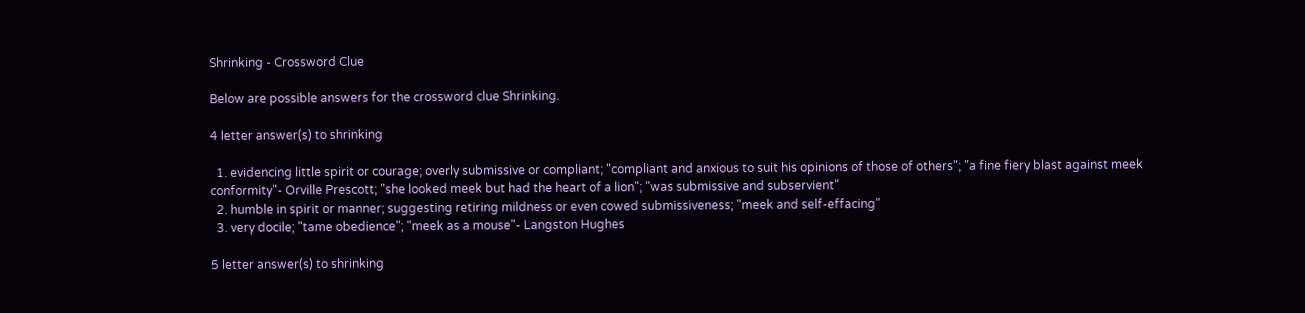Shrinking - Crossword Clue

Below are possible answers for the crossword clue Shrinking.

4 letter answer(s) to shrinking

  1. evidencing little spirit or courage; overly submissive or compliant; "compliant and anxious to suit his opinions of those of others"; "a fine fiery blast against meek conformity"- Orville Prescott; "she looked meek but had the heart of a lion"; "was submissive and subservient"
  2. humble in spirit or manner; suggesting retiring mildness or even cowed submissiveness; "meek and self-effacing"
  3. very docile; "tame obedience"; "meek as a mouse"- Langston Hughes

5 letter answer(s) to shrinking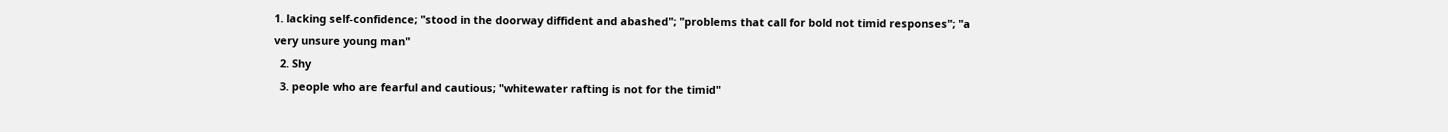1. lacking self-confidence; "stood in the doorway diffident and abashed"; "problems that call for bold not timid responses"; "a very unsure young man"
  2. Shy
  3. people who are fearful and cautious; "whitewater rafting is not for the timid"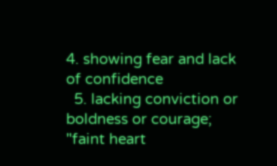4. showing fear and lack of confidence
  5. lacking conviction or boldness or courage; "faint heart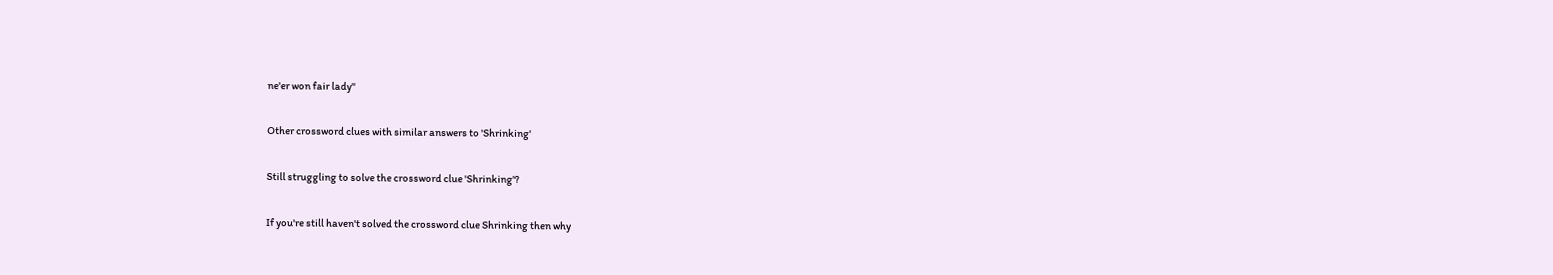ne'er won fair lady"

Other crossword clues with similar answers to 'Shrinking'

Still struggling to solve the crossword clue 'Shrinking'?

If you're still haven't solved the crossword clue Shrinking then why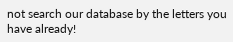not search our database by the letters you have already!